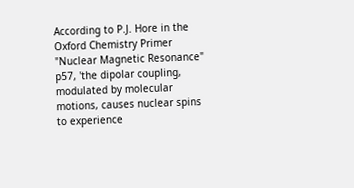According to P.J. Hore in the Oxford Chemistry Primer "Nuclear Magnetic Resonance" p57, 'the dipolar coupling, modulated by molecular motions, causes nuclear spins to experience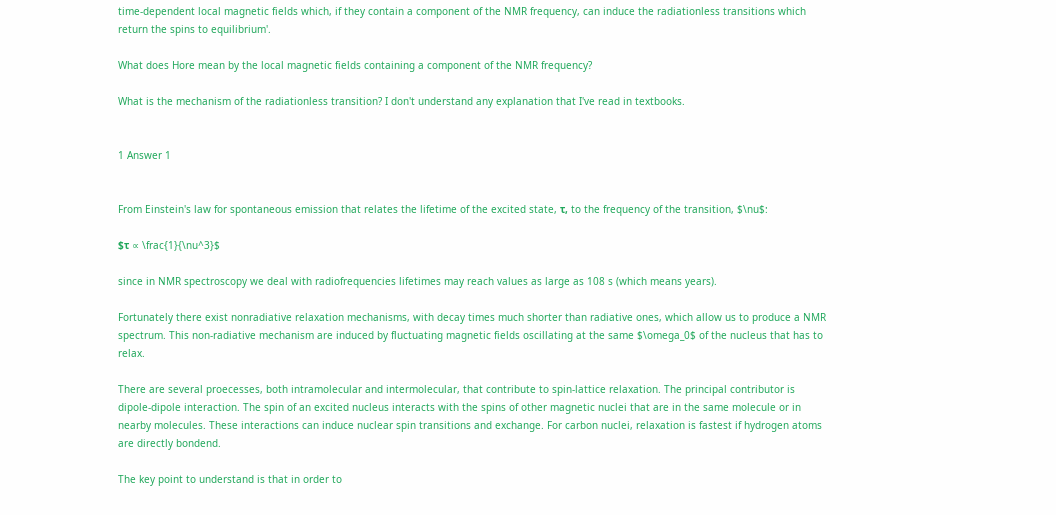time-dependent local magnetic fields which, if they contain a component of the NMR frequency, can induce the radiationless transitions which return the spins to equilibrium'.

What does Hore mean by the local magnetic fields containing a component of the NMR frequency?

What is the mechanism of the radiationless transition? I don't understand any explanation that I've read in textbooks.


1 Answer 1


From Einstein's law for spontaneous emission that relates the lifetime of the excited state, τ, to the frequency of the transition, $\nu$:

$τ ∝ \frac{1}{\nu^3}$

since in NMR spectroscopy we deal with radiofrequencies lifetimes may reach values as large as 108 s (which means years).

Fortunately there exist nonradiative relaxation mechanisms, with decay times much shorter than radiative ones, which allow us to produce a NMR spectrum. This non-radiative mechanism are induced by fluctuating magnetic fields oscillating at the same $\omega_0$ of the nucleus that has to relax.

There are several proecesses, both intramolecular and intermolecular, that contribute to spin-lattice relaxation. The principal contributor is dipole-dipole interaction. The spin of an excited nucleus interacts with the spins of other magnetic nuclei that are in the same molecule or in nearby molecules. These interactions can induce nuclear spin transitions and exchange. For carbon nuclei, relaxation is fastest if hydrogen atoms are directly bondend.

The key point to understand is that in order to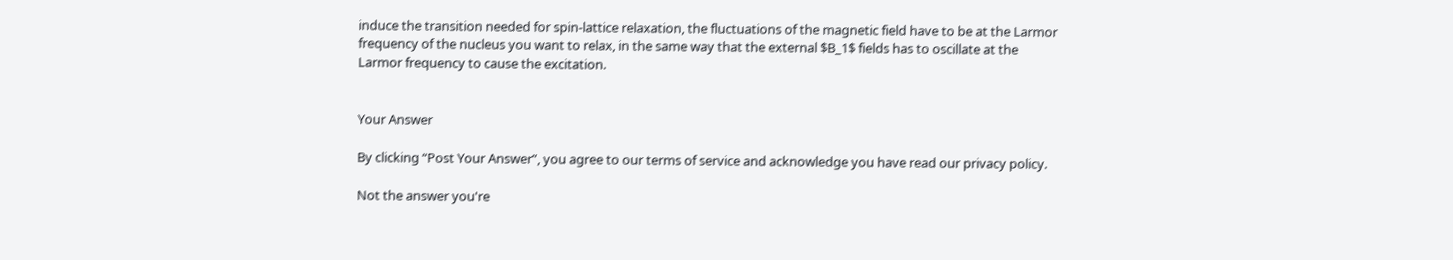induce the transition needed for spin-lattice relaxation, the fluctuations of the magnetic field have to be at the Larmor frequency of the nucleus you want to relax, in the same way that the external $B_1$ fields has to oscillate at the Larmor frequency to cause the excitation.


Your Answer

By clicking “Post Your Answer”, you agree to our terms of service and acknowledge you have read our privacy policy.

Not the answer you're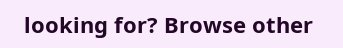looking for? Browse other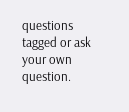questions tagged or ask your own question.